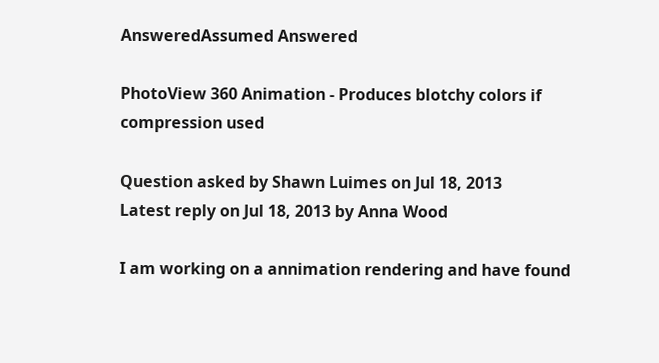AnsweredAssumed Answered

PhotoView 360 Animation - Produces blotchy colors if compression used

Question asked by Shawn Luimes on Jul 18, 2013
Latest reply on Jul 18, 2013 by Anna Wood

I am working on a annimation rendering and have found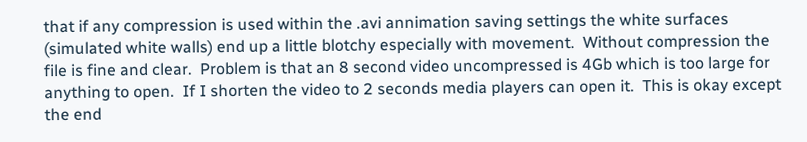that if any compression is used within the .avi annimation saving settings the white surfaces (simulated white walls) end up a little blotchy especially with movement.  Without compression the file is fine and clear.  Problem is that an 8 second video uncompressed is 4Gb which is too large for anything to open.  If I shorten the video to 2 seconds media players can open it.  This is okay except the end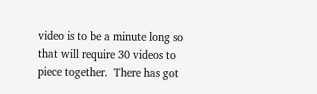video is to be a minute long so that will require 30 videos to piece together.  There has got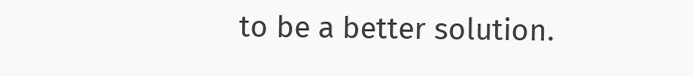to be a better solution.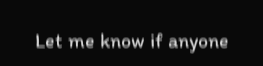Let me know if anyone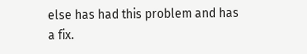else has had this problem and has a fix.